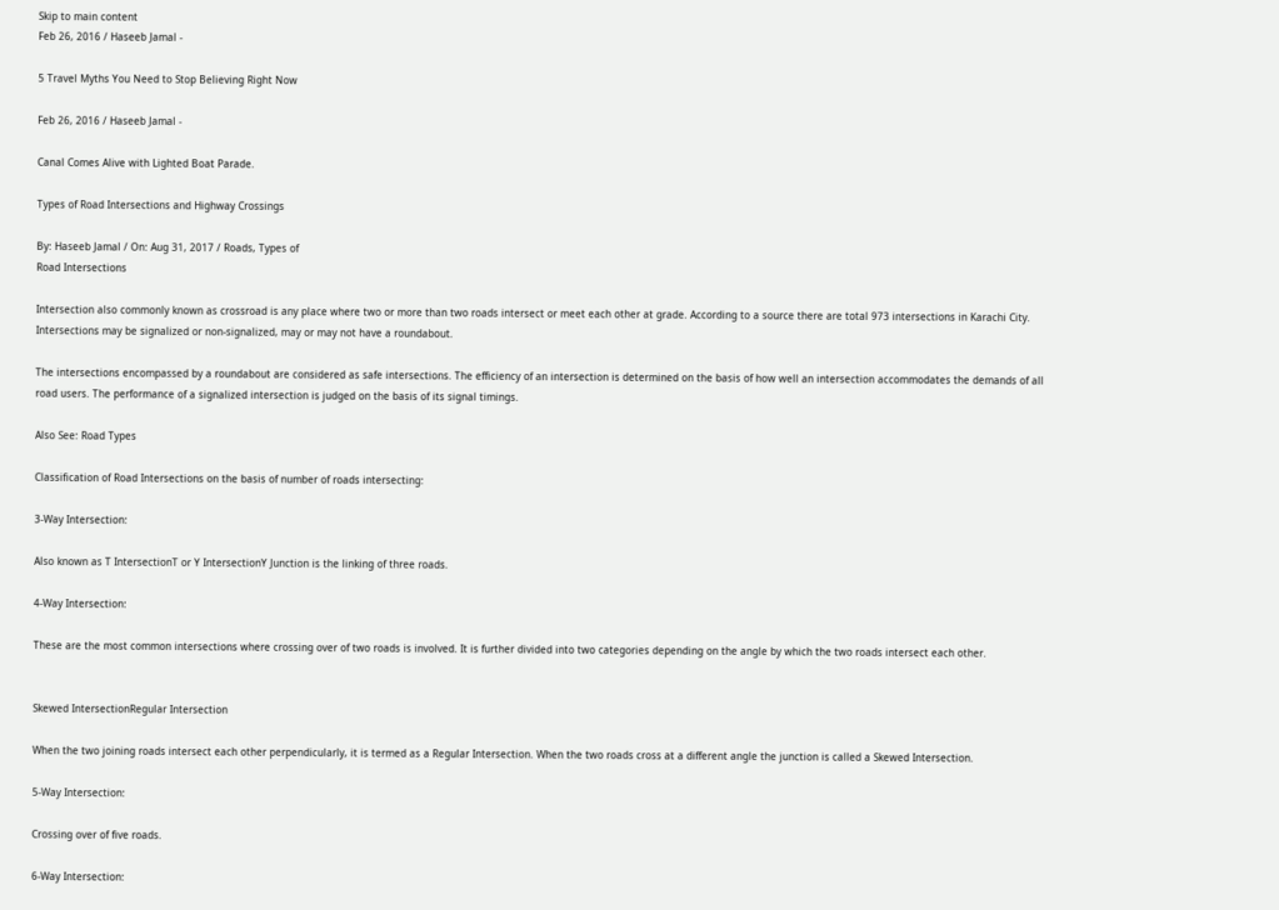Skip to main content
Feb 26, 2016 / Haseeb Jamal -

5 Travel Myths You Need to Stop Believing Right Now

Feb 26, 2016 / Haseeb Jamal -

Canal Comes Alive with Lighted Boat Parade.

Types of Road Intersections and Highway Crossings

By: Haseeb Jamal / On: Aug 31, 2017 / Roads, Types of
Road Intersections

Intersection also commonly known as crossroad is any place where two or more than two roads intersect or meet each other at grade. According to a source there are total 973 intersections in Karachi City. Intersections may be signalized or non-signalized, may or may not have a roundabout.

The intersections encompassed by a roundabout are considered as safe intersections. The efficiency of an intersection is determined on the basis of how well an intersection accommodates the demands of all road users. The performance of a signalized intersection is judged on the basis of its signal timings.

Also See: Road Types

Classification of Road Intersections on the basis of number of roads intersecting:

3-Way Intersection:

Also known as T IntersectionT or Y IntersectionY Junction is the linking of three roads.

4-Way Intersection:

These are the most common intersections where crossing over of two roads is involved. It is further divided into two categories depending on the angle by which the two roads intersect each other.


Skewed IntersectionRegular Intersection

When the two joining roads intersect each other perpendicularly, it is termed as a Regular Intersection. When the two roads cross at a different angle the junction is called a Skewed Intersection.

5-Way Intersection:

Crossing over of five roads.

6-Way Intersection: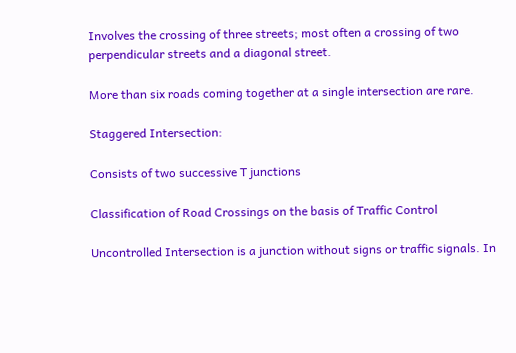Involves the crossing of three streets; most often a crossing of two perpendicular streets and a diagonal street.

More than six roads coming together at a single intersection are rare.

Staggered Intersection:

Consists of two successive T junctions

Classification of Road Crossings on the basis of Traffic Control

Uncontrolled Intersection is a junction without signs or traffic signals. In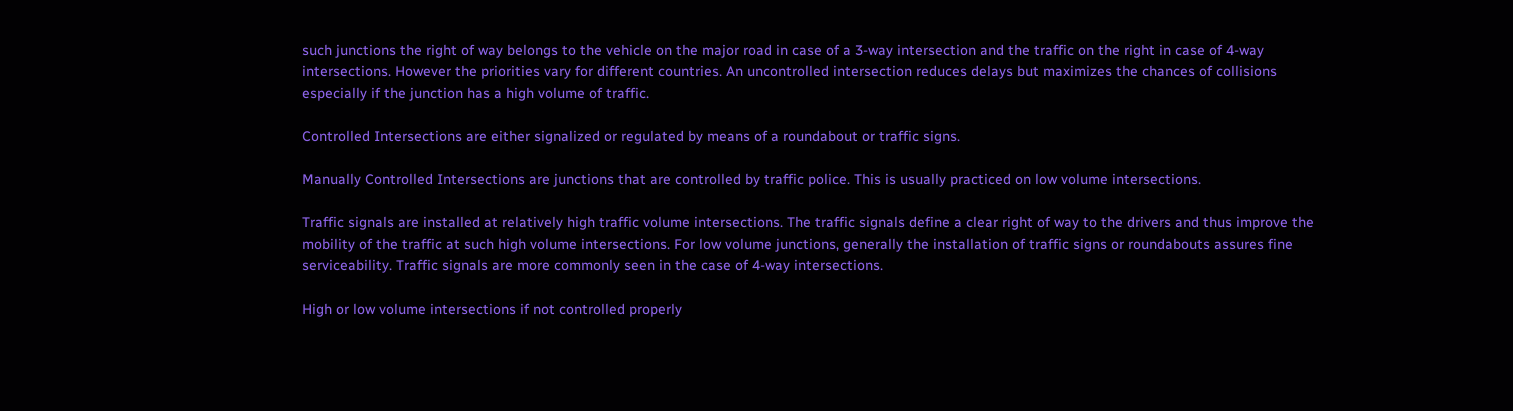such junctions the right of way belongs to the vehicle on the major road in case of a 3-way intersection and the traffic on the right in case of 4-way intersections. However the priorities vary for different countries. An uncontrolled intersection reduces delays but maximizes the chances of collisions especially if the junction has a high volume of traffic.

Controlled Intersections are either signalized or regulated by means of a roundabout or traffic signs.

Manually Controlled Intersections are junctions that are controlled by traffic police. This is usually practiced on low volume intersections.

Traffic signals are installed at relatively high traffic volume intersections. The traffic signals define a clear right of way to the drivers and thus improve the mobility of the traffic at such high volume intersections. For low volume junctions, generally the installation of traffic signs or roundabouts assures fine serviceability. Traffic signals are more commonly seen in the case of 4-way intersections.

High or low volume intersections if not controlled properly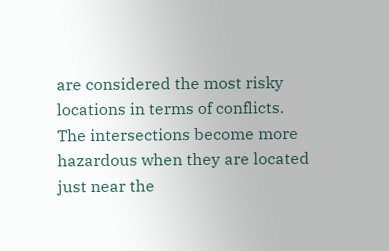are considered the most risky locations in terms of conflicts. The intersections become more hazardous when they are located just near the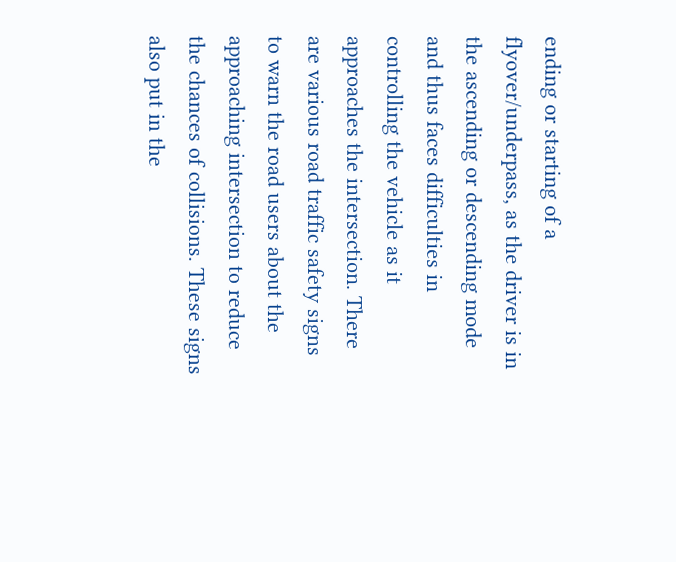ending or starting of a flyover/underpass, as the driver is in the ascending or descending mode and thus faces difficulties in controlling the vehicle as it approaches the intersection. There are various road traffic safety signs to warn the road users about the approaching intersection to reduce the chances of collisions. These signs also put in the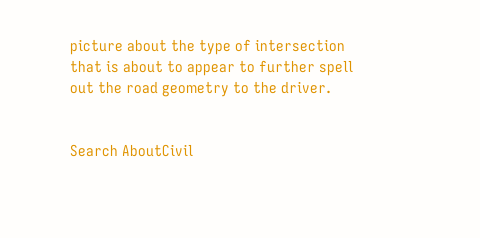picture about the type of intersection that is about to appear to further spell out the road geometry to the driver.


Search AboutCivil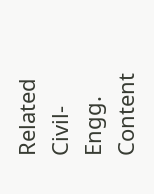Related Civil-Engg. Content